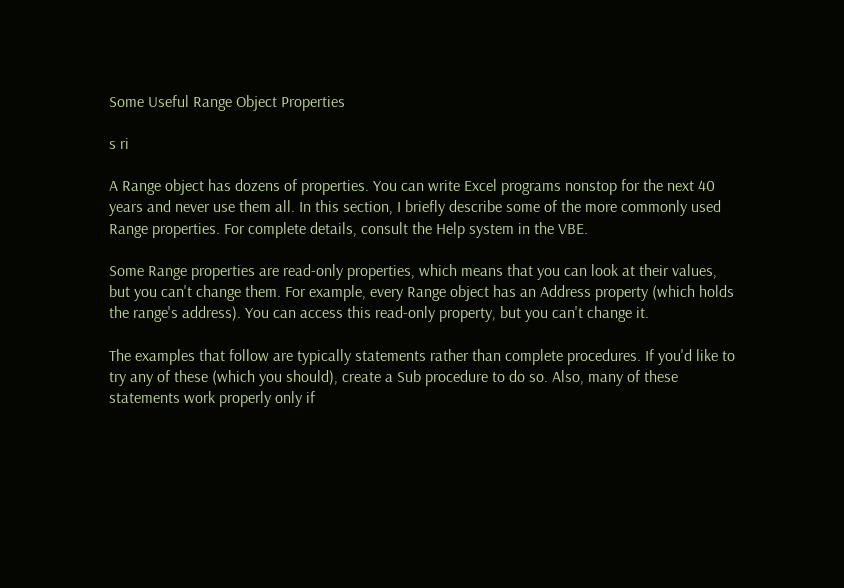Some Useful Range Object Properties

s ri

A Range object has dozens of properties. You can write Excel programs nonstop for the next 40 years and never use them all. In this section, I briefly describe some of the more commonly used Range properties. For complete details, consult the Help system in the VBE.

Some Range properties are read-only properties, which means that you can look at their values, but you can't change them. For example, every Range object has an Address property (which holds the range's address). You can access this read-only property, but you can't change it.

The examples that follow are typically statements rather than complete procedures. If you'd like to try any of these (which you should), create a Sub procedure to do so. Also, many of these statements work properly only if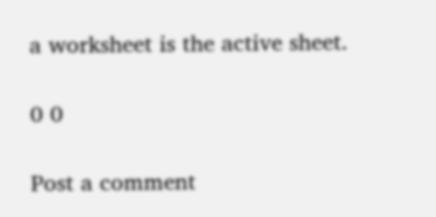a worksheet is the active sheet.

0 0

Post a comment